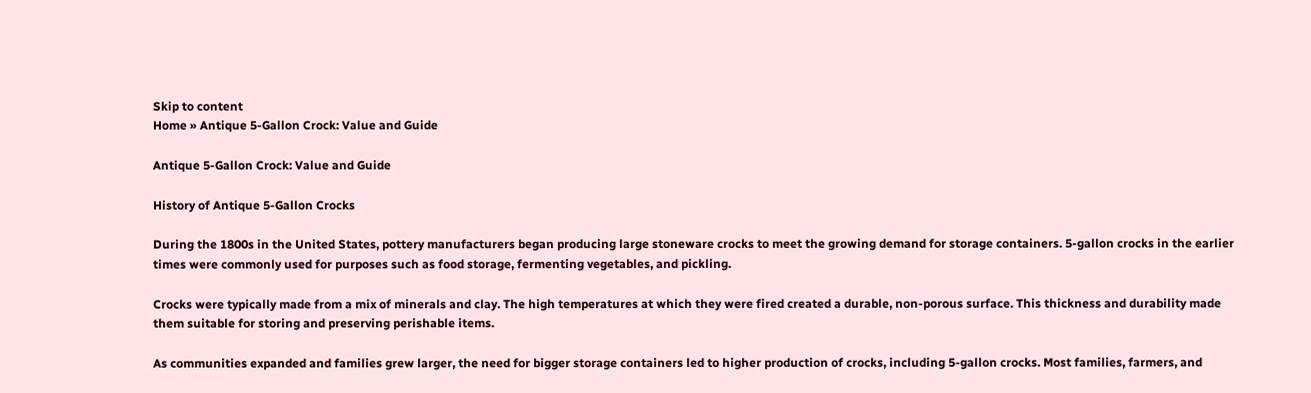Skip to content
Home » Antique 5-Gallon Crock: Value and Guide

Antique 5-Gallon Crock: Value and Guide

History of Antique 5-Gallon Crocks

During the 1800s in the United States, pottery manufacturers began producing large stoneware crocks to meet the growing demand for storage containers. 5-gallon crocks in the earlier times were commonly used for purposes such as food storage, fermenting vegetables, and pickling.

Crocks were typically made from a mix of minerals and clay. The high temperatures at which they were fired created a durable, non-porous surface. This thickness and durability made them suitable for storing and preserving perishable items.

As communities expanded and families grew larger, the need for bigger storage containers led to higher production of crocks, including 5-gallon crocks. Most families, farmers, and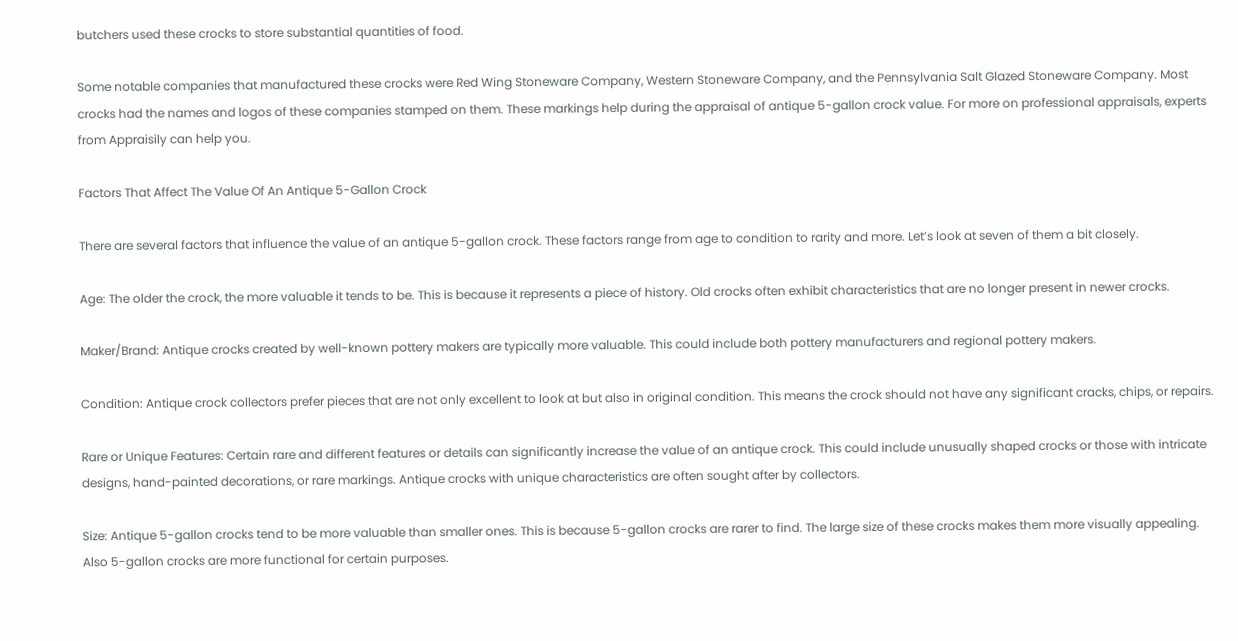butchers used these crocks to store substantial quantities of food.

Some notable companies that manufactured these crocks were Red Wing Stoneware Company, Western Stoneware Company, and the Pennsylvania Salt Glazed Stoneware Company. Most crocks had the names and logos of these companies stamped on them. These markings help during the appraisal of antique 5-gallon crock value. For more on professional appraisals, experts from Appraisily can help you.

Factors That Affect The Value Of An Antique 5-Gallon Crock

There are several factors that influence the value of an antique 5-gallon crock. These factors range from age to condition to rarity and more. Let’s look at seven of them a bit closely.

Age: The older the crock, the more valuable it tends to be. This is because it represents a piece of history. Old crocks often exhibit characteristics that are no longer present in newer crocks.

Maker/Brand: Antique crocks created by well-known pottery makers are typically more valuable. This could include both pottery manufacturers and regional pottery makers.

Condition: Antique crock collectors prefer pieces that are not only excellent to look at but also in original condition. This means the crock should not have any significant cracks, chips, or repairs.

Rare or Unique Features: Certain rare and different features or details can significantly increase the value of an antique crock. This could include unusually shaped crocks or those with intricate designs, hand-painted decorations, or rare markings. Antique crocks with unique characteristics are often sought after by collectors.

Size: Antique 5-gallon crocks tend to be more valuable than smaller ones. This is because 5-gallon crocks are rarer to find. The large size of these crocks makes them more visually appealing. Also 5-gallon crocks are more functional for certain purposes.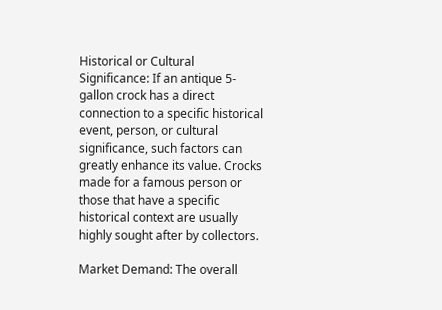Historical or Cultural Significance: If an antique 5-gallon crock has a direct connection to a specific historical event, person, or cultural significance, such factors can greatly enhance its value. Crocks made for a famous person or those that have a specific historical context are usually highly sought after by collectors.

Market Demand: The overall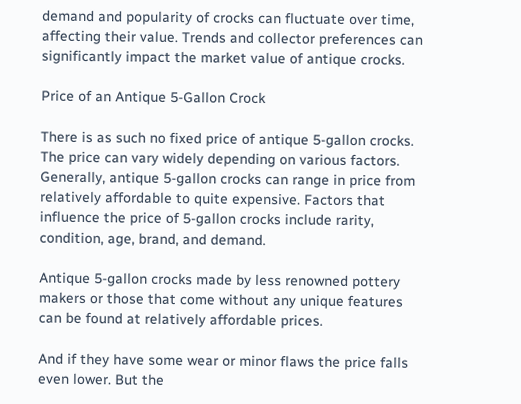demand and popularity of crocks can fluctuate over time, affecting their value. Trends and collector preferences can significantly impact the market value of antique crocks.

Price of an Antique 5-Gallon Crock

There is as such no fixed price of antique 5-gallon crocks. The price can vary widely depending on various factors. Generally, antique 5-gallon crocks can range in price from relatively affordable to quite expensive. Factors that influence the price of 5-gallon crocks include rarity, condition, age, brand, and demand.

Antique 5-gallon crocks made by less renowned pottery makers or those that come without any unique features can be found at relatively affordable prices.

And if they have some wear or minor flaws the price falls even lower. But the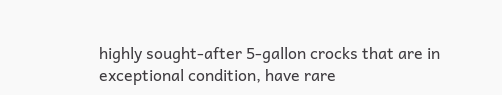highly sought-after 5-gallon crocks that are in exceptional condition, have rare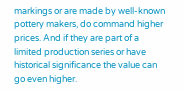markings or are made by well-known pottery makers, do command higher prices. And if they are part of a limited production series or have historical significance the value can go even higher.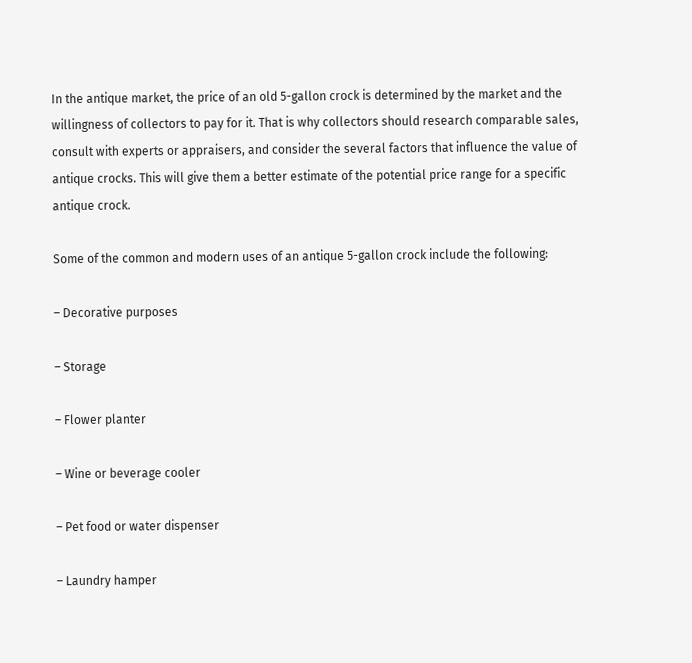In the antique market, the price of an old 5-gallon crock is determined by the market and the willingness of collectors to pay for it. That is why collectors should research comparable sales, consult with experts or appraisers, and consider the several factors that influence the value of antique crocks. This will give them a better estimate of the potential price range for a specific antique crock.

Some of the common and modern uses of an antique 5-gallon crock include the following:

– Decorative purposes

– Storage

– Flower planter

– Wine or beverage cooler

– Pet food or water dispenser

– Laundry hamper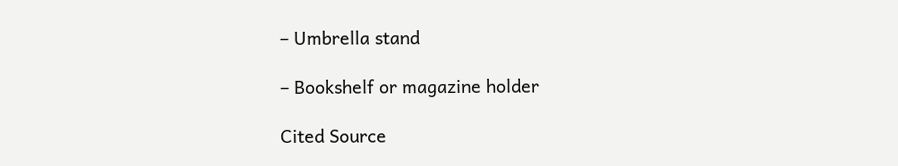– Umbrella stand

– Bookshelf or magazine holder

Cited Source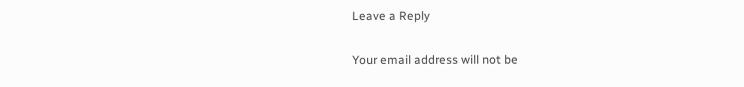Leave a Reply

Your email address will not be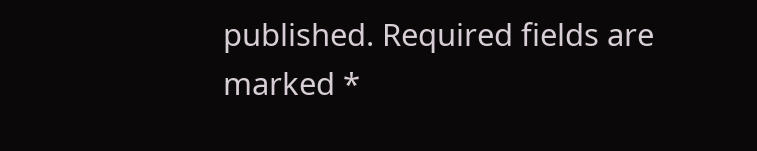published. Required fields are marked *